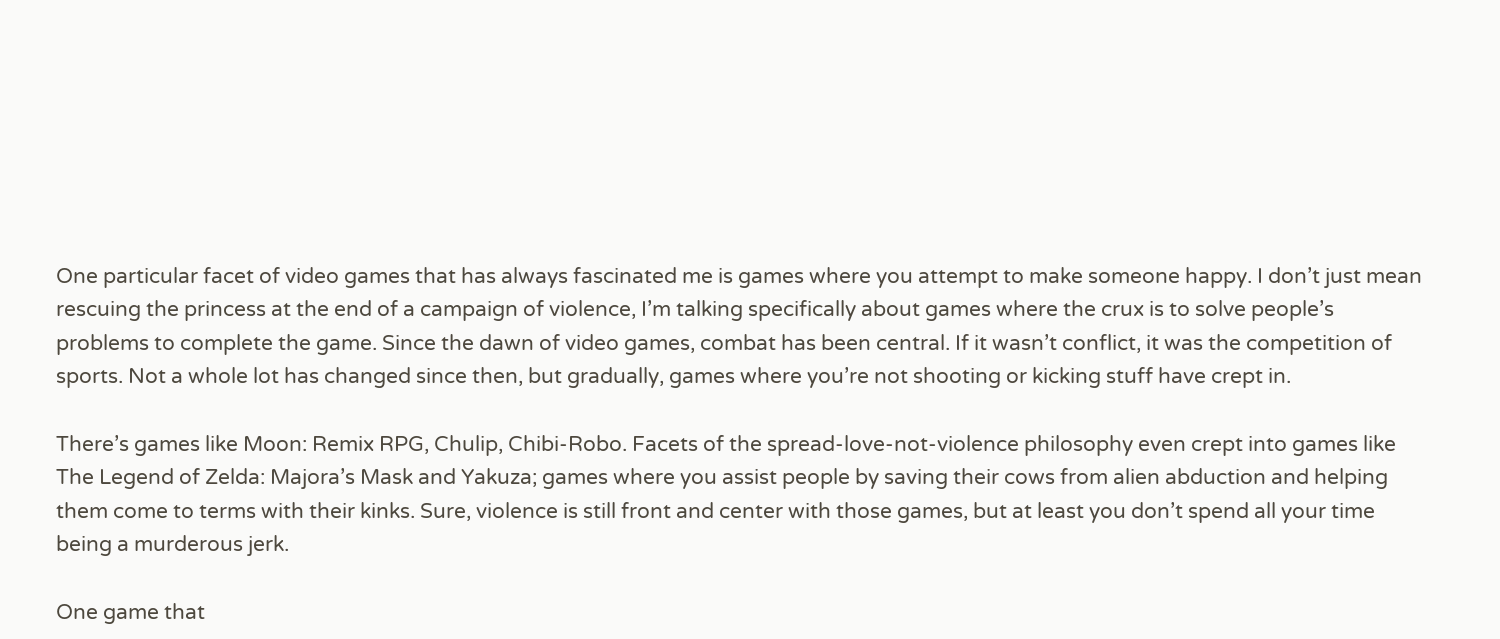One particular facet of video games that has always fascinated me is games where you attempt to make someone happy. I don’t just mean rescuing the princess at the end of a campaign of violence, I’m talking specifically about games where the crux is to solve people’s problems to complete the game. Since the dawn of video games, combat has been central. If it wasn’t conflict, it was the competition of sports. Not a whole lot has changed since then, but gradually, games where you’re not shooting or kicking stuff have crept in.

There’s games like Moon: Remix RPG, Chulip, Chibi-Robo. Facets of the spread-love-not-violence philosophy even crept into games like The Legend of Zelda: Majora’s Mask and Yakuza; games where you assist people by saving their cows from alien abduction and helping them come to terms with their kinks. Sure, violence is still front and center with those games, but at least you don’t spend all your time being a murderous jerk.

One game that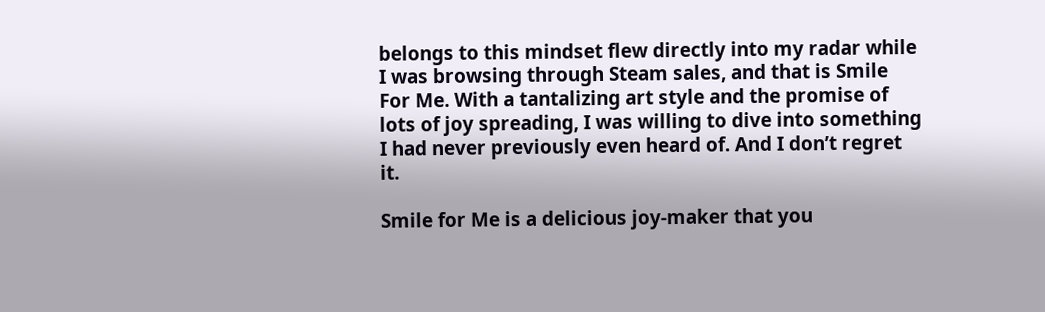belongs to this mindset flew directly into my radar while I was browsing through Steam sales, and that is Smile For Me. With a tantalizing art style and the promise of lots of joy spreading, I was willing to dive into something I had never previously even heard of. And I don’t regret it.

Smile for Me is a delicious joy-maker that you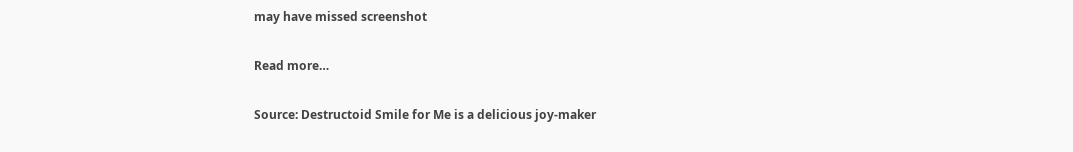may have missed screenshot

Read more…

Source: Destructoid Smile for Me is a delicious joy-maker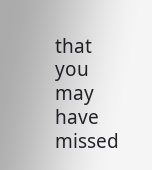that you may have missed